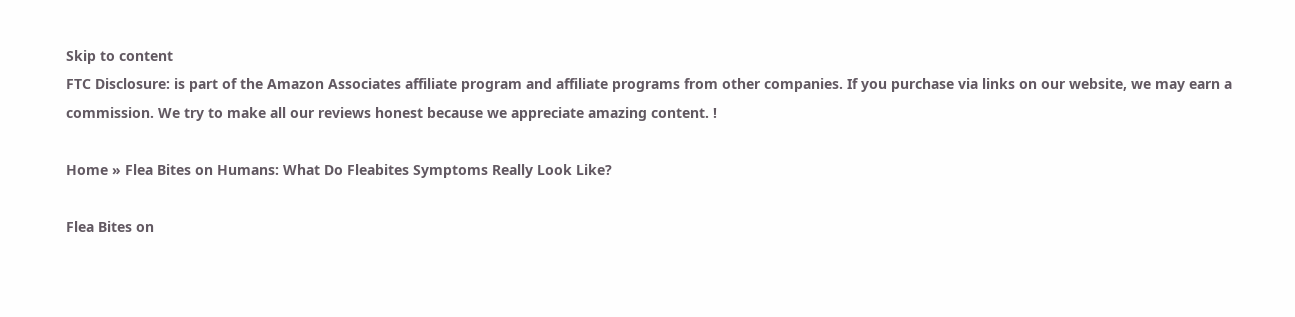Skip to content
FTC Disclosure: is part of the Amazon Associates affiliate program and affiliate programs from other companies. If you purchase via links on our website, we may earn a commission. We try to make all our reviews honest because we appreciate amazing content. !

Home » Flea Bites on Humans: What Do Fleabites Symptoms Really Look Like?

Flea Bites on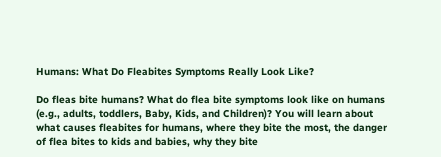Humans: What Do Fleabites Symptoms Really Look Like?

Do fleas bite humans? What do flea bite symptoms look like on humans (e.g., adults, toddlers, Baby, Kids, and Children)? You will learn about what causes fleabites for humans, where they bite the most, the danger of flea bites to kids and babies, why they bite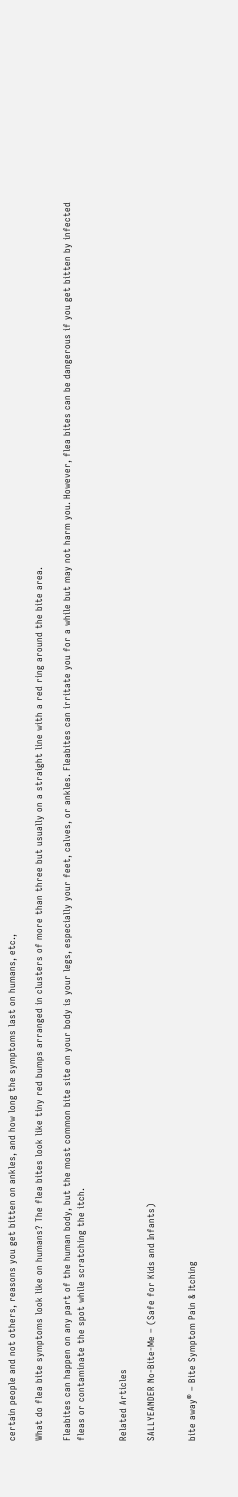certain people and not others, reasons you get bitten on ankles, and how long the symptoms last on humans, etc.,

What do flea bite symptoms look like on humans? The flea bites look like tiny red bumps arranged in clusters of more than three but usually on a straight line with a red ring around the bite area.

Fleabites can happen on any part of the human body, but the most common bite site on your body is your legs, especially your feet, calves, or ankles. Fleabites can irritate you for a while but may not harm you. However, flea bites can be dangerous if you get bitten by infected fleas or contaminate the spot while scratching the itch.


Related Articles

SALLYEANDER No-Bite-Me – (Safe for Kids and Infants)


bite away® – Bite Symptom Pain & Itching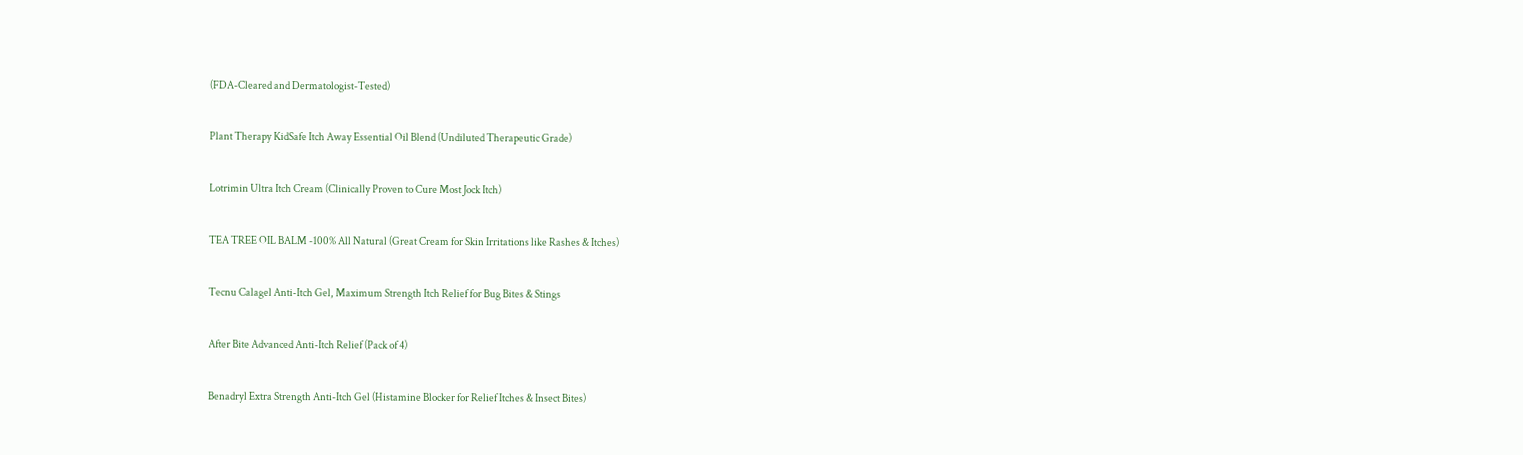(FDA-Cleared and Dermatologist-Tested)


Plant Therapy KidSafe Itch Away Essential Oil Blend (Undiluted Therapeutic Grade)


Lotrimin Ultra Itch Cream (Clinically Proven to Cure Most Jock Itch)


TEA TREE OIL BALM -100% All Natural (Great Cream for Skin Irritations like Rashes & Itches)


Tecnu Calagel Anti-Itch Gel, Maximum Strength Itch Relief for Bug Bites & Stings


After Bite Advanced Anti-Itch Relief (Pack of 4)


Benadryl Extra Strength Anti-Itch Gel (Histamine Blocker for Relief Itches & Insect Bites)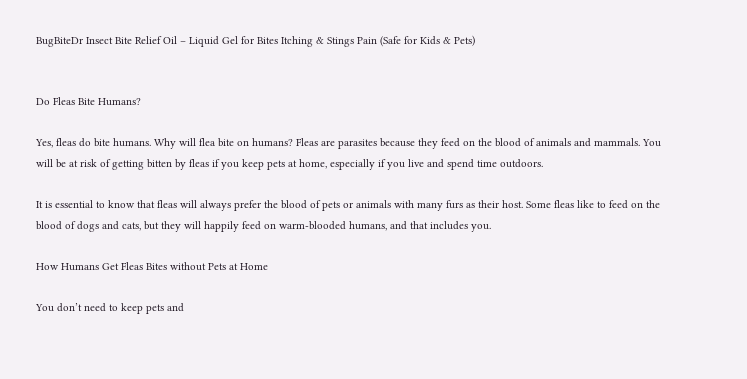BugBiteDr Insect Bite Relief Oil – Liquid Gel for Bites Itching & Stings Pain (Safe for Kids & Pets)


Do Fleas Bite Humans?

Yes, fleas do bite humans. Why will flea bite on humans? Fleas are parasites because they feed on the blood of animals and mammals. You will be at risk of getting bitten by fleas if you keep pets at home, especially if you live and spend time outdoors.

It is essential to know that fleas will always prefer the blood of pets or animals with many furs as their host. Some fleas like to feed on the blood of dogs and cats, but they will happily feed on warm-blooded humans, and that includes you.

How Humans Get Fleas Bites without Pets at Home

You don’t need to keep pets and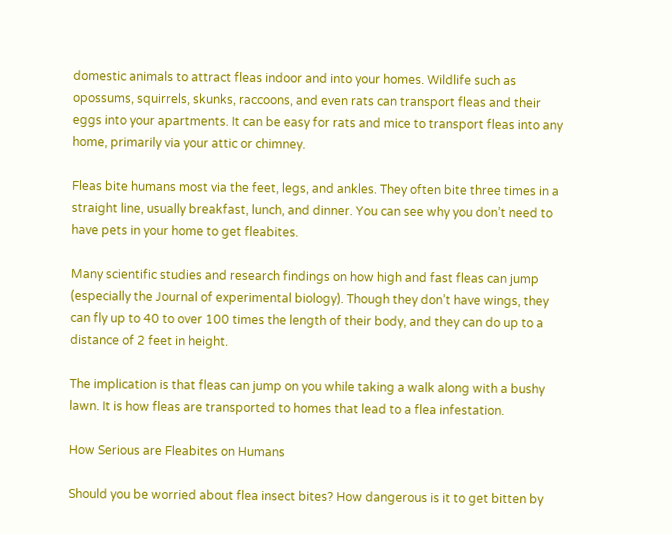domestic animals to attract fleas indoor and into your homes. Wildlife such as opossums, squirrels, skunks, raccoons, and even rats can transport fleas and their eggs into your apartments. It can be easy for rats and mice to transport fleas into any home, primarily via your attic or chimney.

Fleas bite humans most via the feet, legs, and ankles. They often bite three times in a straight line, usually breakfast, lunch, and dinner. You can see why you don’t need to have pets in your home to get fleabites.

Many scientific studies and research findings on how high and fast fleas can jump (especially the Journal of experimental biology). Though they don’t have wings, they can fly up to 40 to over 100 times the length of their body, and they can do up to a distance of 2 feet in height.

The implication is that fleas can jump on you while taking a walk along with a bushy lawn. It is how fleas are transported to homes that lead to a flea infestation.

How Serious are Fleabites on Humans

Should you be worried about flea insect bites? How dangerous is it to get bitten by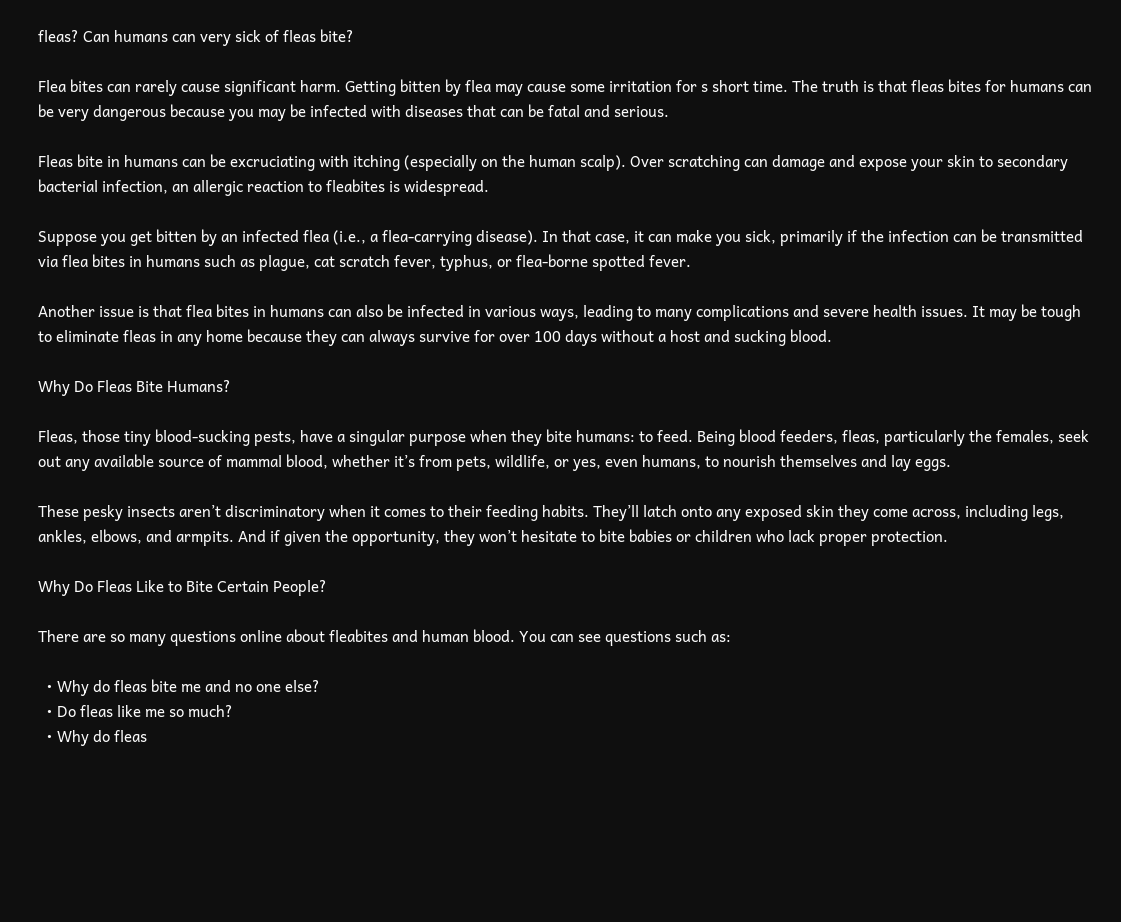fleas? Can humans can very sick of fleas bite?

Flea bites can rarely cause significant harm. Getting bitten by flea may cause some irritation for s short time. The truth is that fleas bites for humans can be very dangerous because you may be infected with diseases that can be fatal and serious.

Fleas bite in humans can be excruciating with itching (especially on the human scalp). Over scratching can damage and expose your skin to secondary bacterial infection, an allergic reaction to fleabites is widespread.

Suppose you get bitten by an infected flea (i.e., a flea-carrying disease). In that case, it can make you sick, primarily if the infection can be transmitted via flea bites in humans such as plague, cat scratch fever, typhus, or flea-borne spotted fever.

Another issue is that flea bites in humans can also be infected in various ways, leading to many complications and severe health issues. It may be tough to eliminate fleas in any home because they can always survive for over 100 days without a host and sucking blood.

Why Do Fleas Bite Humans?

Fleas, those tiny blood-sucking pests, have a singular purpose when they bite humans: to feed. Being blood feeders, fleas, particularly the females, seek out any available source of mammal blood, whether it’s from pets, wildlife, or yes, even humans, to nourish themselves and lay eggs.

These pesky insects aren’t discriminatory when it comes to their feeding habits. They’ll latch onto any exposed skin they come across, including legs, ankles, elbows, and armpits. And if given the opportunity, they won’t hesitate to bite babies or children who lack proper protection.

Why Do Fleas Like to Bite Certain People?

There are so many questions online about fleabites and human blood. You can see questions such as:

  • Why do fleas bite me and no one else?
  • Do fleas like me so much?
  • Why do fleas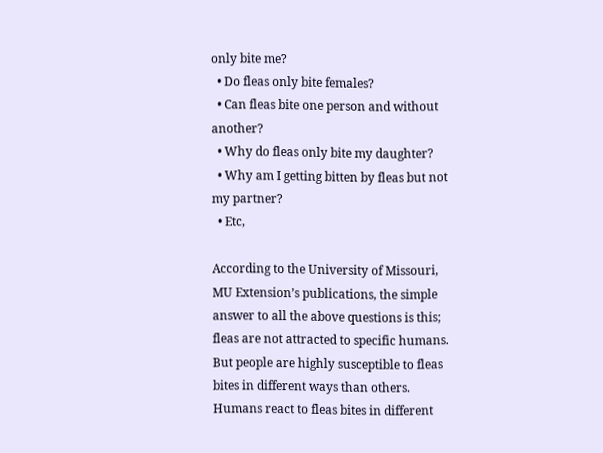only bite me?
  • Do fleas only bite females?
  • Can fleas bite one person and without another?
  • Why do fleas only bite my daughter?
  • Why am I getting bitten by fleas but not my partner?
  • Etc,

According to the University of Missouri, MU Extension’s publications, the simple answer to all the above questions is this; fleas are not attracted to specific humans. But people are highly susceptible to fleas bites in different ways than others. Humans react to fleas bites in different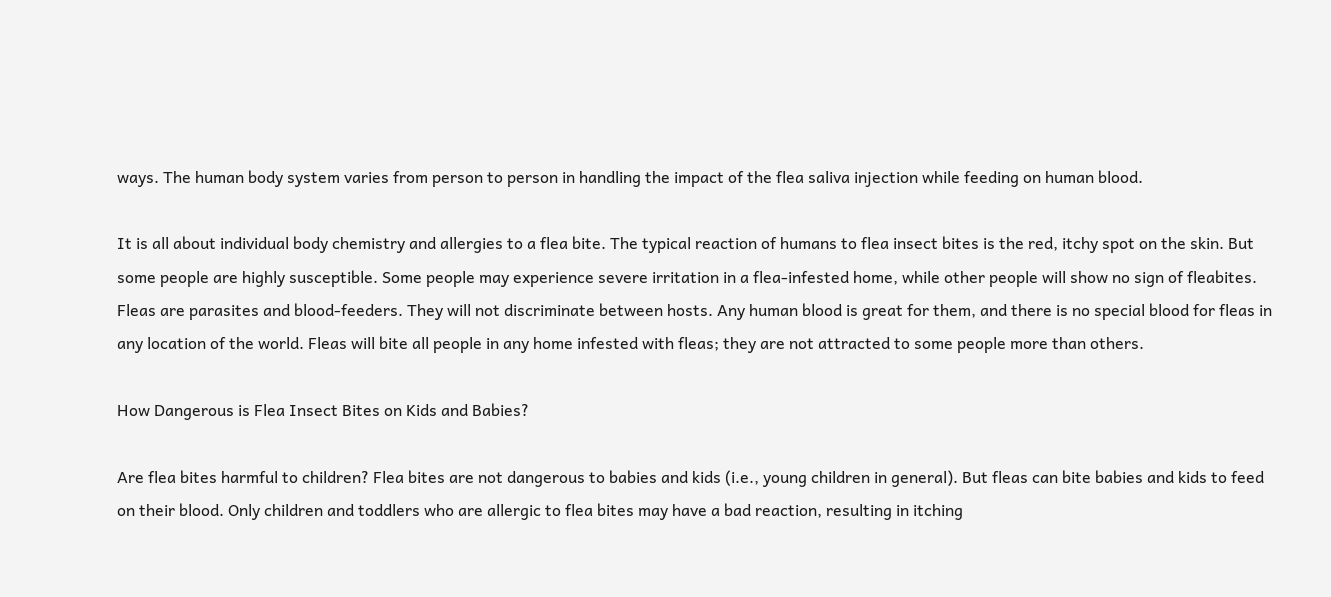ways. The human body system varies from person to person in handling the impact of the flea saliva injection while feeding on human blood.

It is all about individual body chemistry and allergies to a flea bite. The typical reaction of humans to flea insect bites is the red, itchy spot on the skin. But some people are highly susceptible. Some people may experience severe irritation in a flea-infested home, while other people will show no sign of fleabites. Fleas are parasites and blood-feeders. They will not discriminate between hosts. Any human blood is great for them, and there is no special blood for fleas in any location of the world. Fleas will bite all people in any home infested with fleas; they are not attracted to some people more than others.

How Dangerous is Flea Insect Bites on Kids and Babies?

Are flea bites harmful to children? Flea bites are not dangerous to babies and kids (i.e., young children in general). But fleas can bite babies and kids to feed on their blood. Only children and toddlers who are allergic to flea bites may have a bad reaction, resulting in itching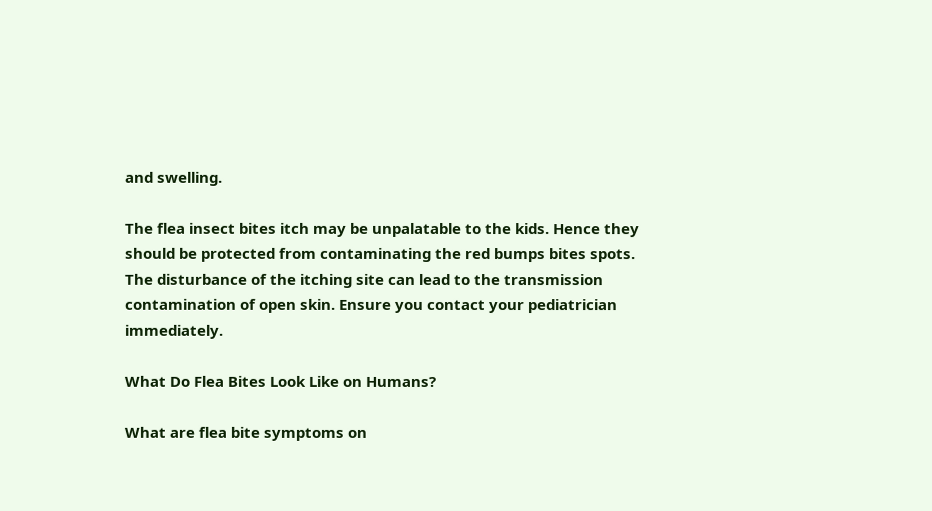and swelling.

The flea insect bites itch may be unpalatable to the kids. Hence they should be protected from contaminating the red bumps bites spots. The disturbance of the itching site can lead to the transmission contamination of open skin. Ensure you contact your pediatrician immediately.

What Do Flea Bites Look Like on Humans?

What are flea bite symptoms on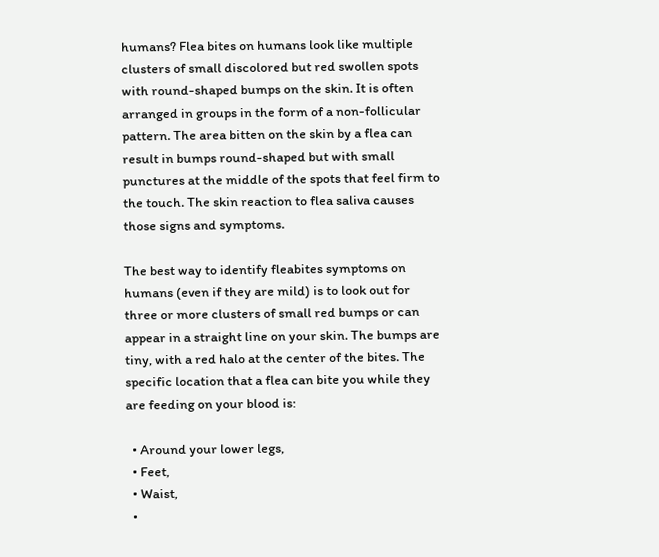humans? Flea bites on humans look like multiple clusters of small discolored but red swollen spots with round-shaped bumps on the skin. It is often arranged in groups in the form of a non-follicular pattern. The area bitten on the skin by a flea can result in bumps round-shaped but with small punctures at the middle of the spots that feel firm to the touch. The skin reaction to flea saliva causes those signs and symptoms.

The best way to identify fleabites symptoms on humans (even if they are mild) is to look out for three or more clusters of small red bumps or can appear in a straight line on your skin. The bumps are tiny, with a red halo at the center of the bites. The specific location that a flea can bite you while they are feeding on your blood is:

  • Around your lower legs,
  • Feet,
  • Waist,
  •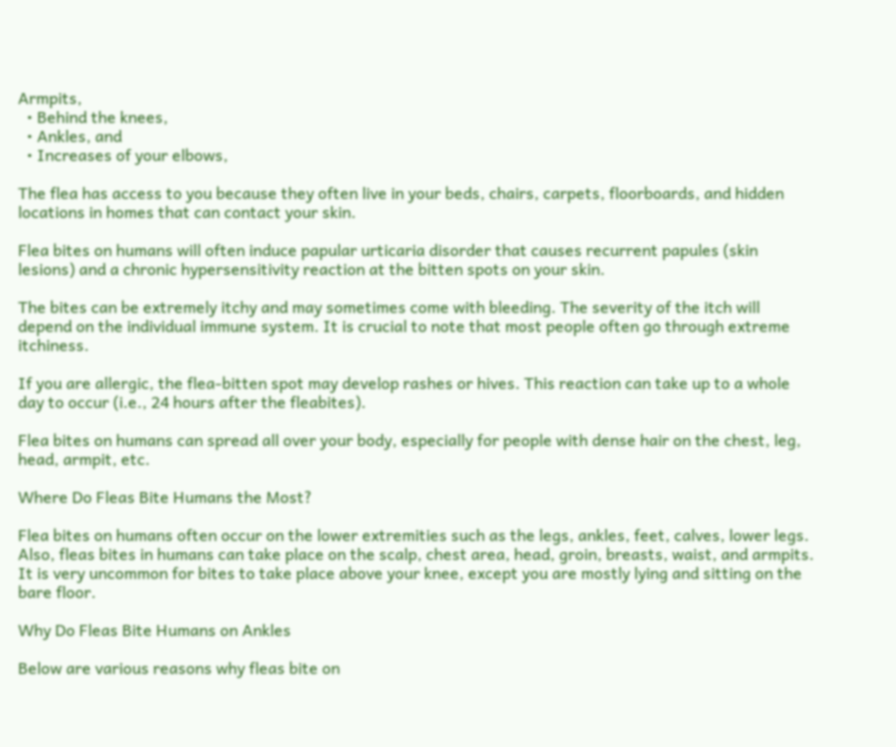Armpits,
  • Behind the knees,
  • Ankles, and
  • Increases of your elbows,

The flea has access to you because they often live in your beds, chairs, carpets, floorboards, and hidden locations in homes that can contact your skin.

Flea bites on humans will often induce papular urticaria disorder that causes recurrent papules (skin lesions) and a chronic hypersensitivity reaction at the bitten spots on your skin.

The bites can be extremely itchy and may sometimes come with bleeding. The severity of the itch will depend on the individual immune system. It is crucial to note that most people often go through extreme itchiness.

If you are allergic, the flea-bitten spot may develop rashes or hives. This reaction can take up to a whole day to occur (i.e., 24 hours after the fleabites).

Flea bites on humans can spread all over your body, especially for people with dense hair on the chest, leg, head, armpit, etc.

Where Do Fleas Bite Humans the Most?

Flea bites on humans often occur on the lower extremities such as the legs, ankles, feet, calves, lower legs. Also, fleas bites in humans can take place on the scalp, chest area, head, groin, breasts, waist, and armpits. It is very uncommon for bites to take place above your knee, except you are mostly lying and sitting on the bare floor.

Why Do Fleas Bite Humans on Ankles

Below are various reasons why fleas bite on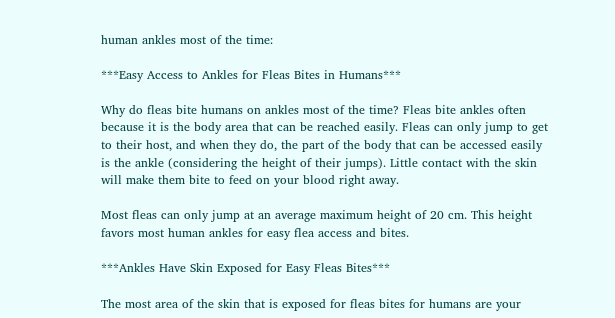human ankles most of the time:

***Easy Access to Ankles for Fleas Bites in Humans***

Why do fleas bite humans on ankles most of the time? Fleas bite ankles often because it is the body area that can be reached easily. Fleas can only jump to get to their host, and when they do, the part of the body that can be accessed easily is the ankle (considering the height of their jumps). Little contact with the skin will make them bite to feed on your blood right away.

Most fleas can only jump at an average maximum height of 20 cm. This height favors most human ankles for easy flea access and bites.

***Ankles Have Skin Exposed for Easy Fleas Bites***

The most area of the skin that is exposed for fleas bites for humans are your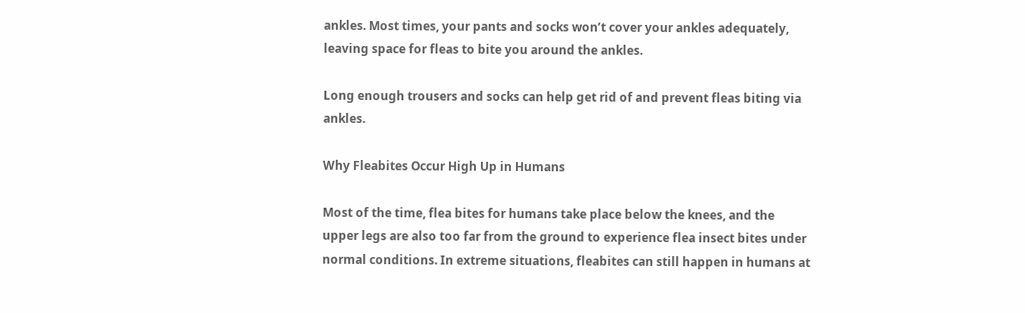ankles. Most times, your pants and socks won’t cover your ankles adequately, leaving space for fleas to bite you around the ankles.

Long enough trousers and socks can help get rid of and prevent fleas biting via ankles.

Why Fleabites Occur High Up in Humans

Most of the time, flea bites for humans take place below the knees, and the upper legs are also too far from the ground to experience flea insect bites under normal conditions. In extreme situations, fleabites can still happen in humans at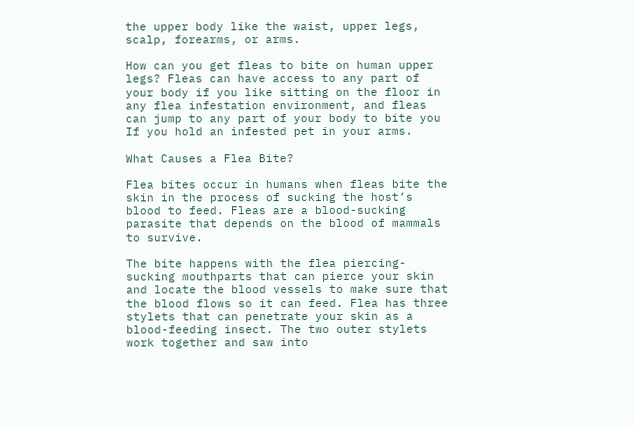the upper body like the waist, upper legs, scalp, forearms, or arms.

How can you get fleas to bite on human upper legs? Fleas can have access to any part of your body if you like sitting on the floor in any flea infestation environment, and fleas can jump to any part of your body to bite you If you hold an infested pet in your arms.

What Causes a Flea Bite?

Flea bites occur in humans when fleas bite the skin in the process of sucking the host’s blood to feed. Fleas are a blood-sucking parasite that depends on the blood of mammals to survive.

The bite happens with the flea piercing-sucking mouthparts that can pierce your skin and locate the blood vessels to make sure that the blood flows so it can feed. Flea has three stylets that can penetrate your skin as a blood-feeding insect. The two outer stylets work together and saw into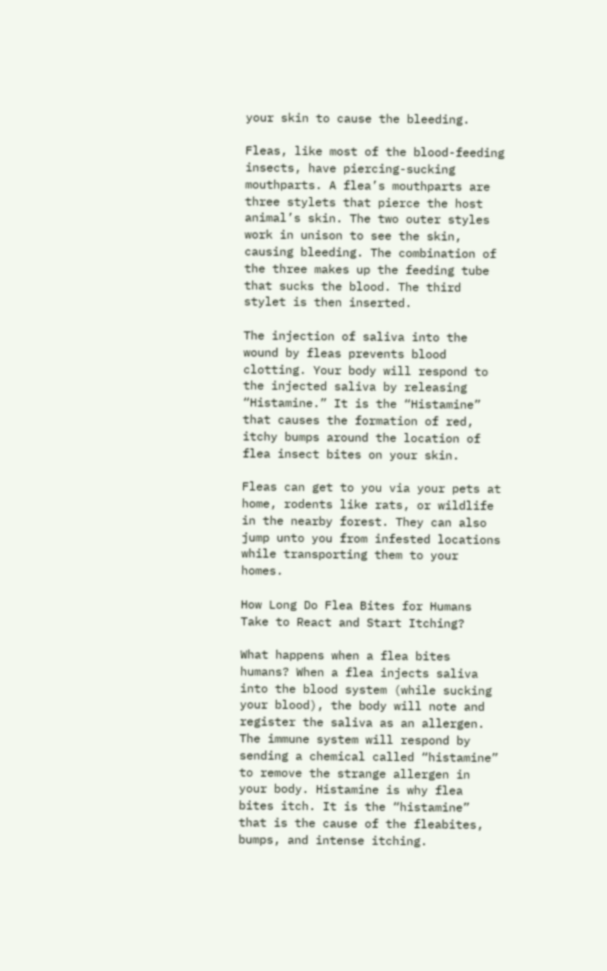your skin to cause the bleeding.

Fleas, like most of the blood-feeding insects, have piercing-sucking mouthparts. A flea’s mouthparts are three stylets that pierce the host animal’s skin. The two outer styles work in unison to see the skin, causing bleeding. The combination of the three makes up the feeding tube that sucks the blood. The third stylet is then inserted.

The injection of saliva into the wound by fleas prevents blood clotting. Your body will respond to the injected saliva by releasing “Histamine.” It is the “Histamine” that causes the formation of red, itchy bumps around the location of flea insect bites on your skin.

Fleas can get to you via your pets at home, rodents like rats, or wildlife in the nearby forest. They can also jump unto you from infested locations while transporting them to your homes.

How Long Do Flea Bites for Humans Take to React and Start Itching?

What happens when a flea bites humans? When a flea injects saliva into the blood system (while sucking your blood), the body will note and register the saliva as an allergen. The immune system will respond by sending a chemical called “histamine” to remove the strange allergen in your body. Histamine is why flea bites itch. It is the “histamine” that is the cause of the fleabites, bumps, and intense itching.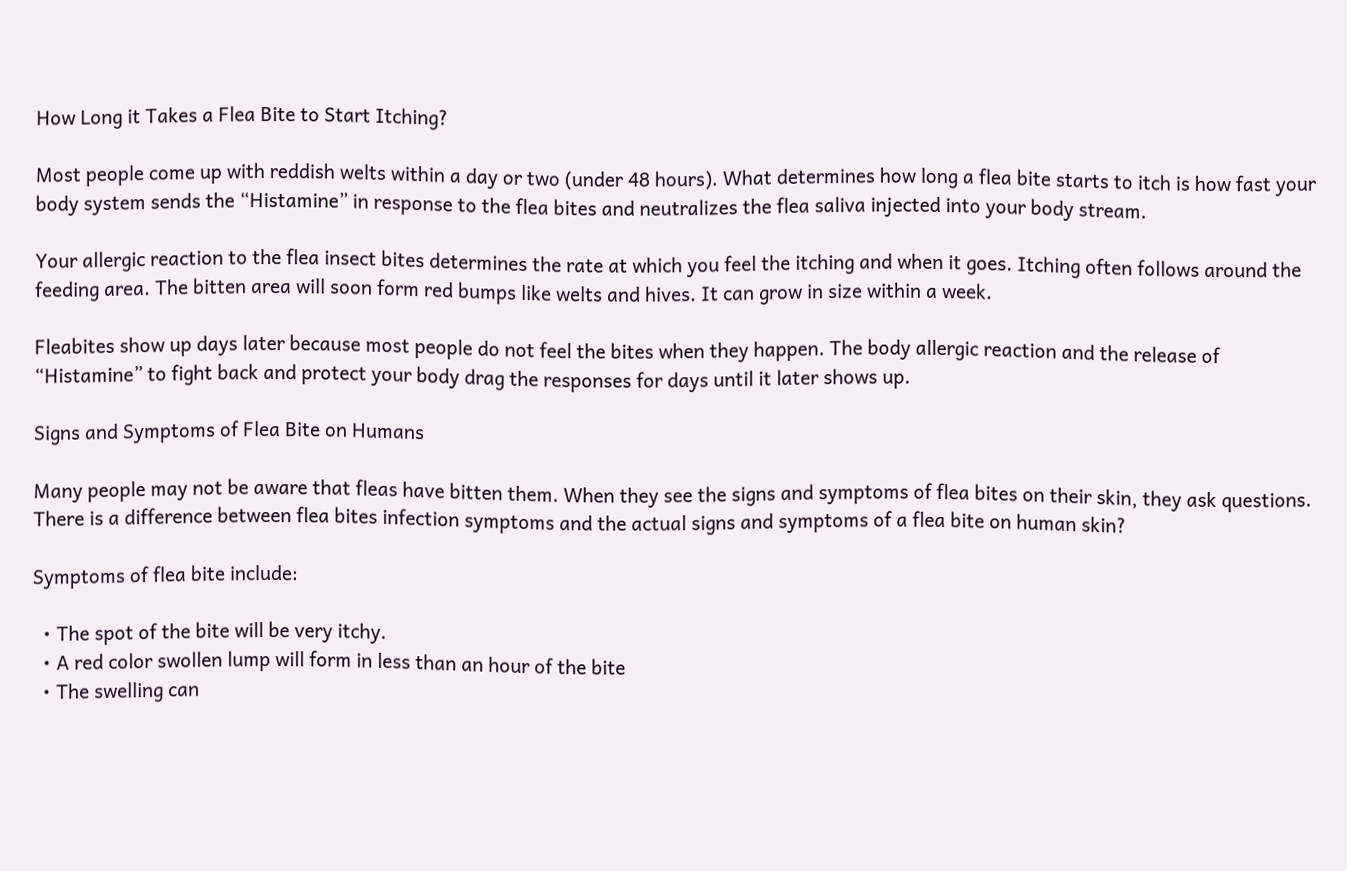How Long it Takes a Flea Bite to Start Itching?

Most people come up with reddish welts within a day or two (under 48 hours). What determines how long a flea bite starts to itch is how fast your body system sends the “Histamine” in response to the flea bites and neutralizes the flea saliva injected into your body stream.

Your allergic reaction to the flea insect bites determines the rate at which you feel the itching and when it goes. Itching often follows around the feeding area. The bitten area will soon form red bumps like welts and hives. It can grow in size within a week.

Fleabites show up days later because most people do not feel the bites when they happen. The body allergic reaction and the release of “Histamine” to fight back and protect your body drag the responses for days until it later shows up.

Signs and Symptoms of Flea Bite on Humans

Many people may not be aware that fleas have bitten them. When they see the signs and symptoms of flea bites on their skin, they ask questions. There is a difference between flea bites infection symptoms and the actual signs and symptoms of a flea bite on human skin?

Symptoms of flea bite include:

  • The spot of the bite will be very itchy.
  • A red color swollen lump will form in less than an hour of the bite
  • The swelling can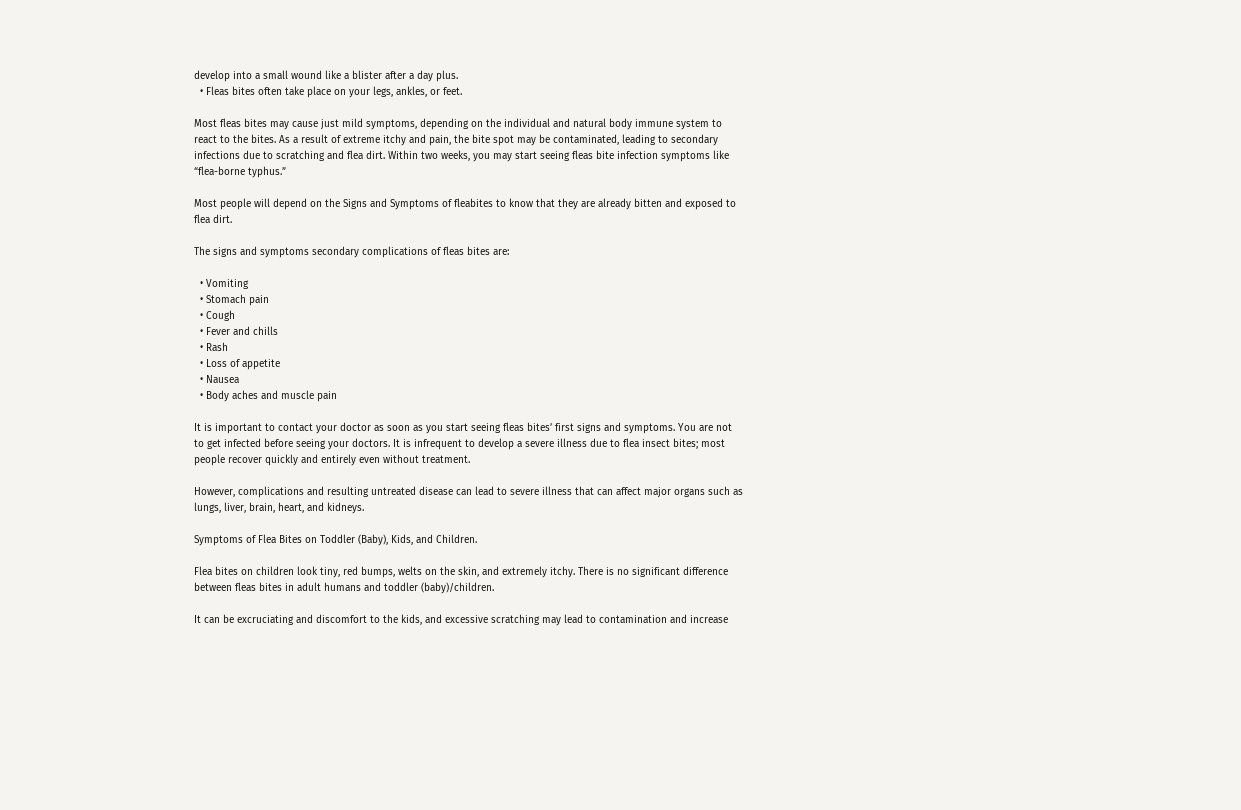develop into a small wound like a blister after a day plus.
  • Fleas bites often take place on your legs, ankles, or feet.

Most fleas bites may cause just mild symptoms, depending on the individual and natural body immune system to react to the bites. As a result of extreme itchy and pain, the bite spot may be contaminated, leading to secondary infections due to scratching and flea dirt. Within two weeks, you may start seeing fleas bite infection symptoms like “flea-borne typhus.”

Most people will depend on the Signs and Symptoms of fleabites to know that they are already bitten and exposed to flea dirt.

The signs and symptoms secondary complications of fleas bites are:

  • Vomiting
  • Stomach pain
  • Cough
  • Fever and chills
  • Rash
  • Loss of appetite
  • Nausea
  • Body aches and muscle pain

It is important to contact your doctor as soon as you start seeing fleas bites’ first signs and symptoms. You are not to get infected before seeing your doctors. It is infrequent to develop a severe illness due to flea insect bites; most people recover quickly and entirely even without treatment.

However, complications and resulting untreated disease can lead to severe illness that can affect major organs such as lungs, liver, brain, heart, and kidneys.

Symptoms of Flea Bites on Toddler (Baby), Kids, and Children.

Flea bites on children look tiny, red bumps, welts on the skin, and extremely itchy. There is no significant difference between fleas bites in adult humans and toddler (baby)/children.

It can be excruciating and discomfort to the kids, and excessive scratching may lead to contamination and increase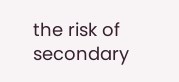the risk of secondary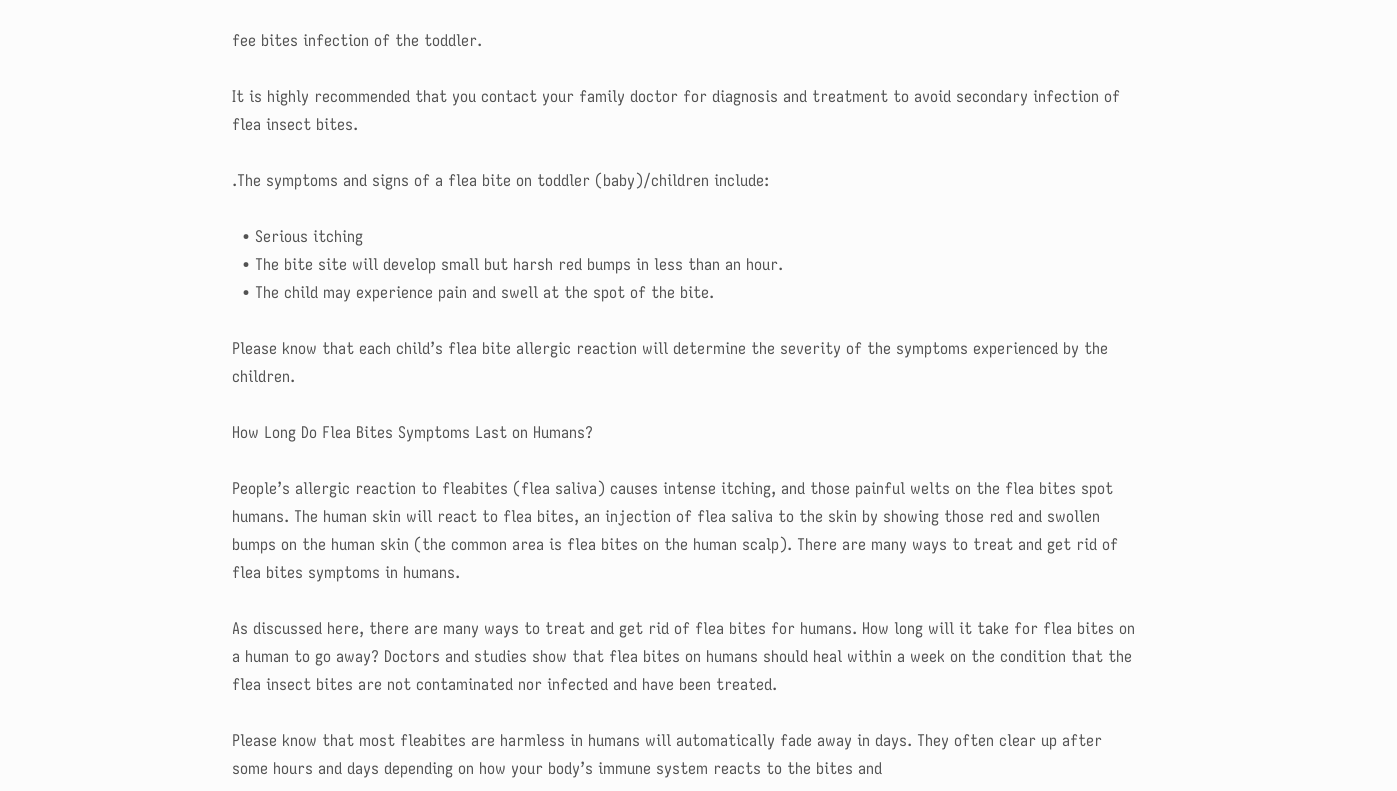fee bites infection of the toddler.

It is highly recommended that you contact your family doctor for diagnosis and treatment to avoid secondary infection of flea insect bites.

.The symptoms and signs of a flea bite on toddler (baby)/children include:

  • Serious itching
  • The bite site will develop small but harsh red bumps in less than an hour.
  • The child may experience pain and swell at the spot of the bite.

Please know that each child’s flea bite allergic reaction will determine the severity of the symptoms experienced by the children.

How Long Do Flea Bites Symptoms Last on Humans?

People’s allergic reaction to fleabites (flea saliva) causes intense itching, and those painful welts on the flea bites spot humans. The human skin will react to flea bites, an injection of flea saliva to the skin by showing those red and swollen bumps on the human skin (the common area is flea bites on the human scalp). There are many ways to treat and get rid of flea bites symptoms in humans.

As discussed here, there are many ways to treat and get rid of flea bites for humans. How long will it take for flea bites on a human to go away? Doctors and studies show that flea bites on humans should heal within a week on the condition that the flea insect bites are not contaminated nor infected and have been treated.

Please know that most fleabites are harmless in humans will automatically fade away in days. They often clear up after some hours and days depending on how your body’s immune system reacts to the bites and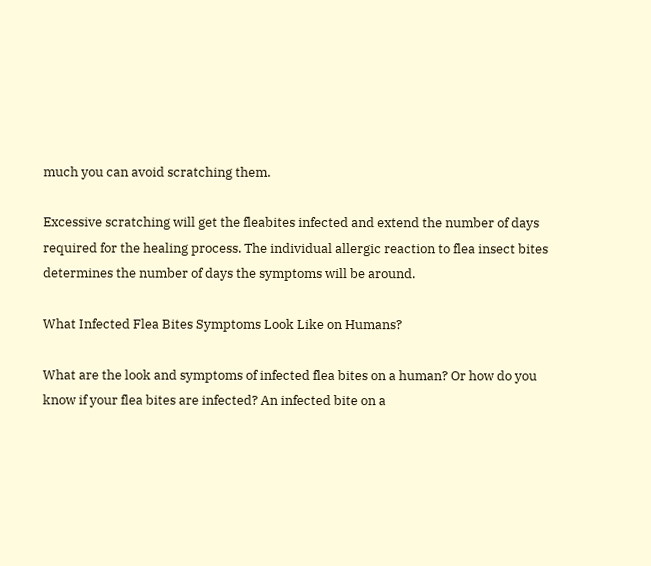much you can avoid scratching them.

Excessive scratching will get the fleabites infected and extend the number of days required for the healing process. The individual allergic reaction to flea insect bites determines the number of days the symptoms will be around.

What Infected Flea Bites Symptoms Look Like on Humans?

What are the look and symptoms of infected flea bites on a human? Or how do you know if your flea bites are infected? An infected bite on a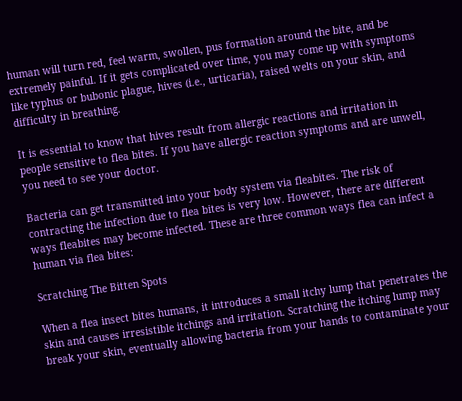human will turn red, feel warm, swollen, pus formation around the bite, and be extremely painful. If it gets complicated over time, you may come up with symptoms like typhus or bubonic plague, hives (i.e., urticaria), raised welts on your skin, and difficulty in breathing.

It is essential to know that hives result from allergic reactions and irritation in people sensitive to flea bites. If you have allergic reaction symptoms and are unwell, you need to see your doctor.

Bacteria can get transmitted into your body system via fleabites. The risk of contracting the infection due to flea bites is very low. However, there are different ways fleabites may become infected. These are three common ways flea can infect a human via flea bites:

Scratching The Bitten Spots

When a flea insect bites humans, it introduces a small itchy lump that penetrates the skin and causes irresistible itchings and irritation. Scratching the itching lump may break your skin, eventually allowing bacteria from your hands to contaminate your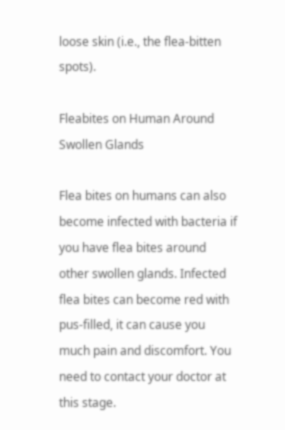loose skin (i.e., the flea-bitten spots).

Fleabites on Human Around Swollen Glands

Flea bites on humans can also become infected with bacteria if you have flea bites around other swollen glands. Infected flea bites can become red with pus-filled, it can cause you much pain and discomfort. You need to contact your doctor at this stage.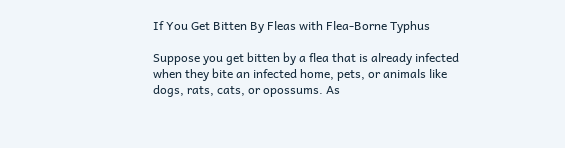If You Get Bitten By Fleas with Flea-Borne Typhus

Suppose you get bitten by a flea that is already infected when they bite an infected home, pets, or animals like dogs, rats, cats, or opossums. As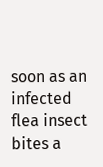soon as an infected flea insect bites a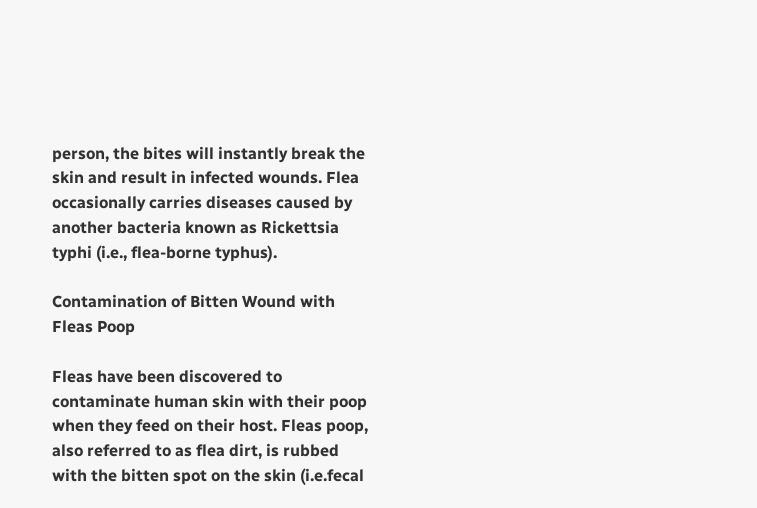person, the bites will instantly break the skin and result in infected wounds. Flea occasionally carries diseases caused by another bacteria known as Rickettsia typhi (i.e., flea-borne typhus).

Contamination of Bitten Wound with Fleas Poop

Fleas have been discovered to contaminate human skin with their poop when they feed on their host. Fleas poop, also referred to as flea dirt, is rubbed with the bitten spot on the skin (i.e.fecal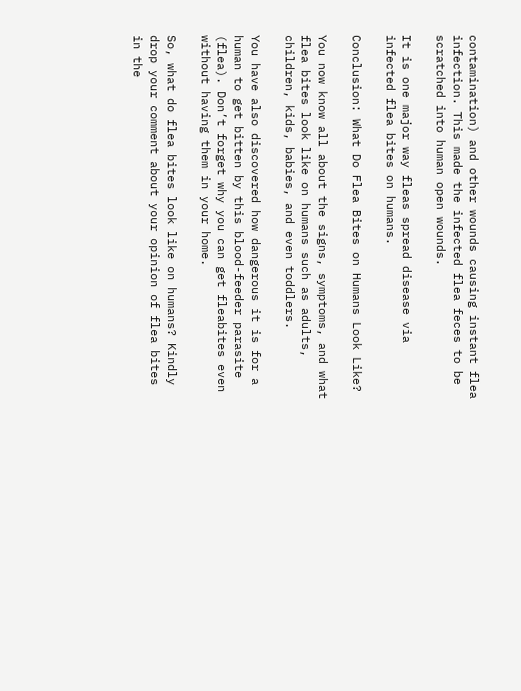contamination) and other wounds causing instant flea infection. This made the infected flea feces to be scratched into human open wounds.

It is one major way fleas spread disease via infected flea bites on humans.

Conclusion: What Do Flea Bites on Humans Look Like?

You now know all about the signs, symptoms, and what flea bites look like on humans such as adults, children, kids, babies, and even toddlers.

You have also discovered how dangerous it is for a human to get bitten by this blood-feeder parasite (flea). Don’t forget why you can get fleabites even without having them in your home.

So, what do flea bites look like on humans? Kindly drop your comment about your opinion of flea bites in the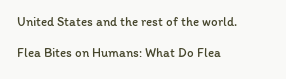United States and the rest of the world.

Flea Bites on Humans: What Do Flea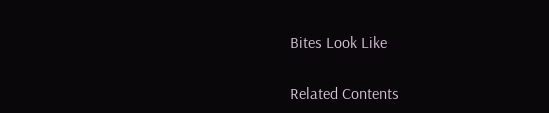Bites Look Like

Related Contents